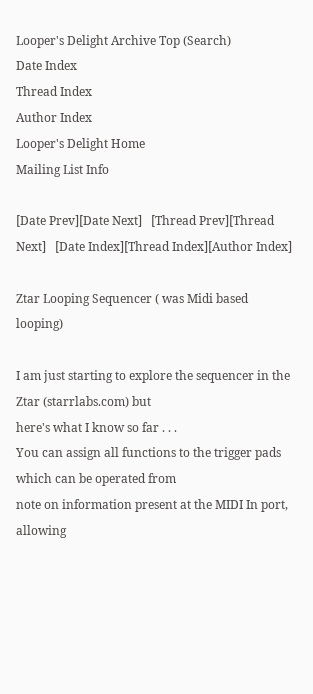Looper's Delight Archive Top (Search)
Date Index
Thread Index
Author Index
Looper's Delight Home
Mailing List Info

[Date Prev][Date Next]   [Thread Prev][Thread Next]   [Date Index][Thread Index][Author Index]

Ztar Looping Sequencer ( was Midi based looping)

I am just starting to explore the sequencer in the Ztar (starrlabs.com) but
here's what I know so far . . .
You can assign all functions to the trigger pads which can be operated from
note on information present at the MIDI In port, allowing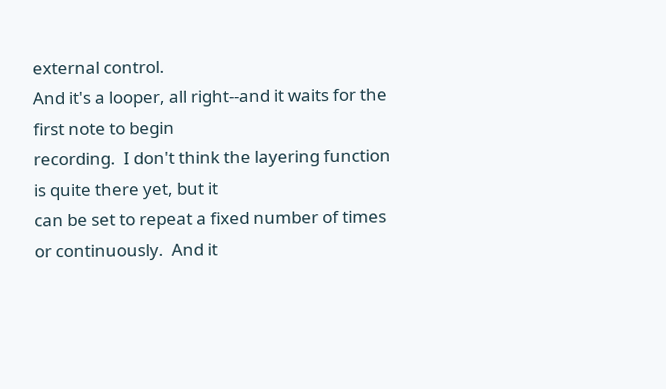external control.
And it's a looper, all right--and it waits for the first note to begin
recording.  I don't think the layering function is quite there yet, but it
can be set to repeat a fixed number of times or continuously.  And it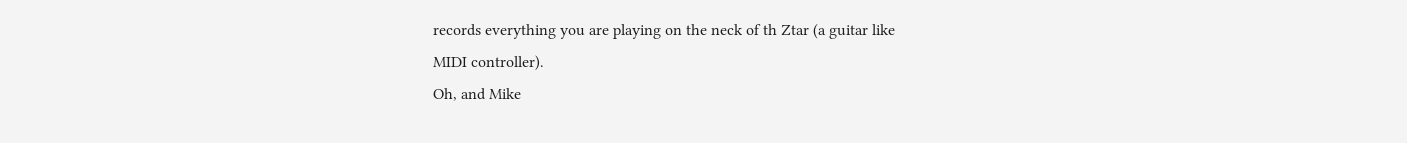records everything you are playing on the neck of th Ztar (a guitar like
MIDI controller).
Oh, and Mike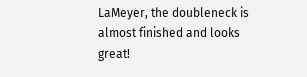LaMeyer, the doubleneck is almost finished and looks great!